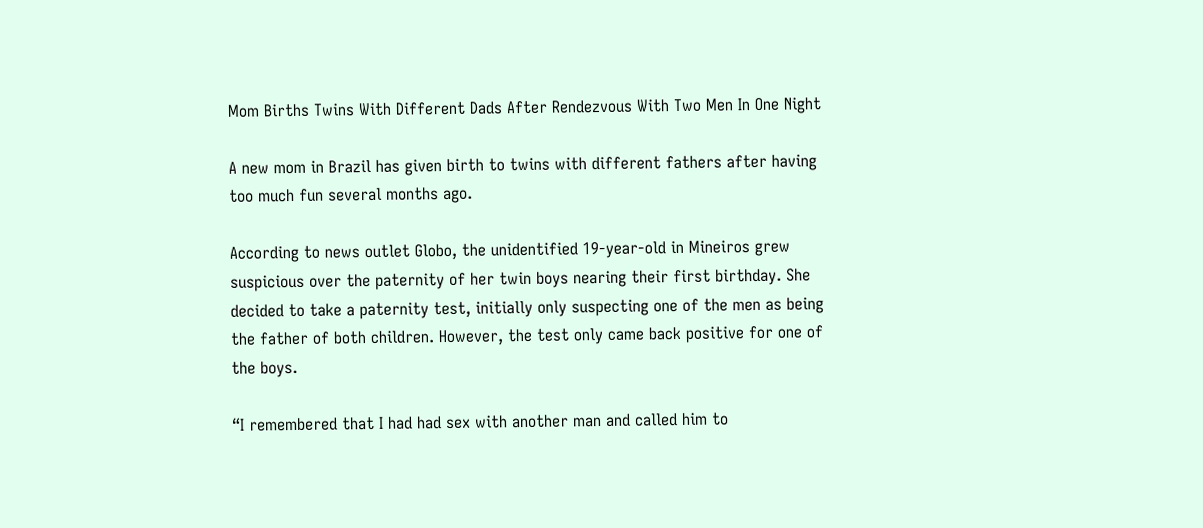Mom Births Twins With Different Dads After Rendezvous With Two Men In One Night

A new mom in Brazil has given birth to twins with different fathers after having too much fun several months ago.

According to news outlet Globo, the unidentified 19-year-old in Mineiros grew suspicious over the paternity of her twin boys nearing their first birthday. She decided to take a paternity test, initially only suspecting one of the men as being the father of both children. However, the test only came back positive for one of the boys.

“I remembered that I had had sex with another man and called him to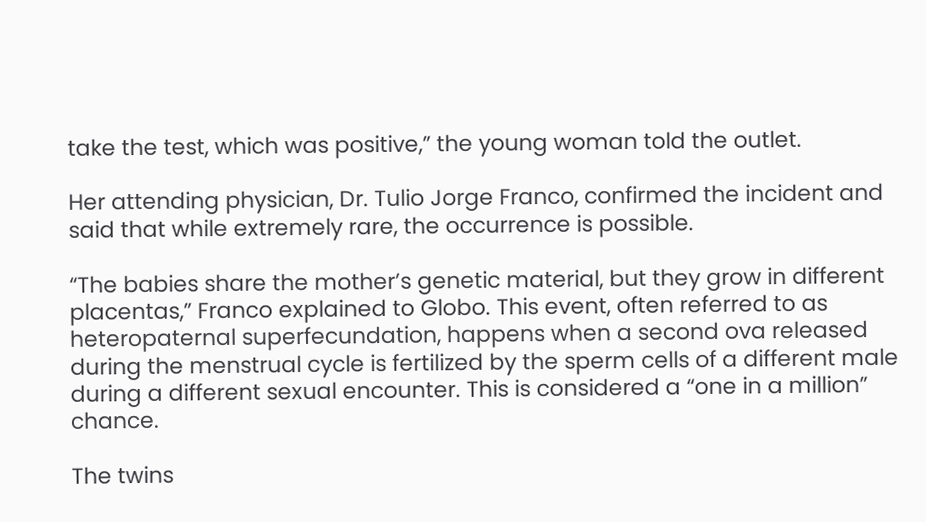take the test, which was positive,” the young woman told the outlet.

Her attending physician, Dr. Tulio Jorge Franco, confirmed the incident and said that while extremely rare, the occurrence is possible.

“The babies share the mother’s genetic material, but they grow in different placentas,” Franco explained to Globo. This event, often referred to as heteropaternal superfecundation, happens when a second ova released during the menstrual cycle is fertilized by the sperm cells of a different male during a different sexual encounter. This is considered a “one in a million” chance.

The twins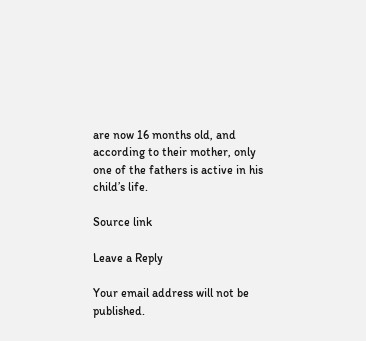are now 16 months old, and according to their mother, only one of the fathers is active in his child’s life.

Source link

Leave a Reply

Your email address will not be published.